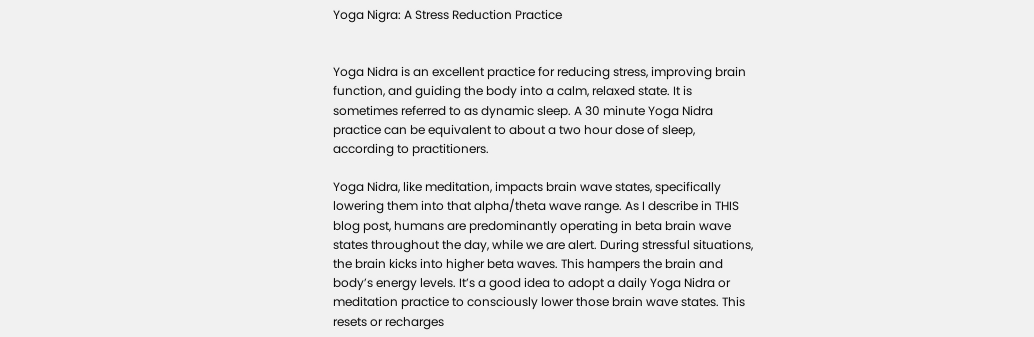Yoga Nigra: A Stress Reduction Practice


Yoga Nidra is an excellent practice for reducing stress, improving brain function, and guiding the body into a calm, relaxed state. It is sometimes referred to as dynamic sleep. A 30 minute Yoga Nidra practice can be equivalent to about a two hour dose of sleep, according to practitioners.

Yoga Nidra, like meditation, impacts brain wave states, specifically lowering them into that alpha/theta wave range. As I describe in THIS blog post, humans are predominantly operating in beta brain wave states throughout the day, while we are alert. During stressful situations, the brain kicks into higher beta waves. This hampers the brain and body’s energy levels. It’s a good idea to adopt a daily Yoga Nidra or meditation practice to consciously lower those brain wave states. This resets or recharges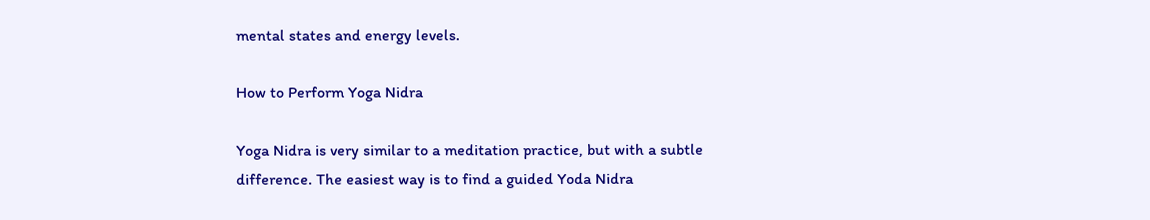mental states and energy levels.

How to Perform Yoga Nidra

Yoga Nidra is very similar to a meditation practice, but with a subtle difference. The easiest way is to find a guided Yoda Nidra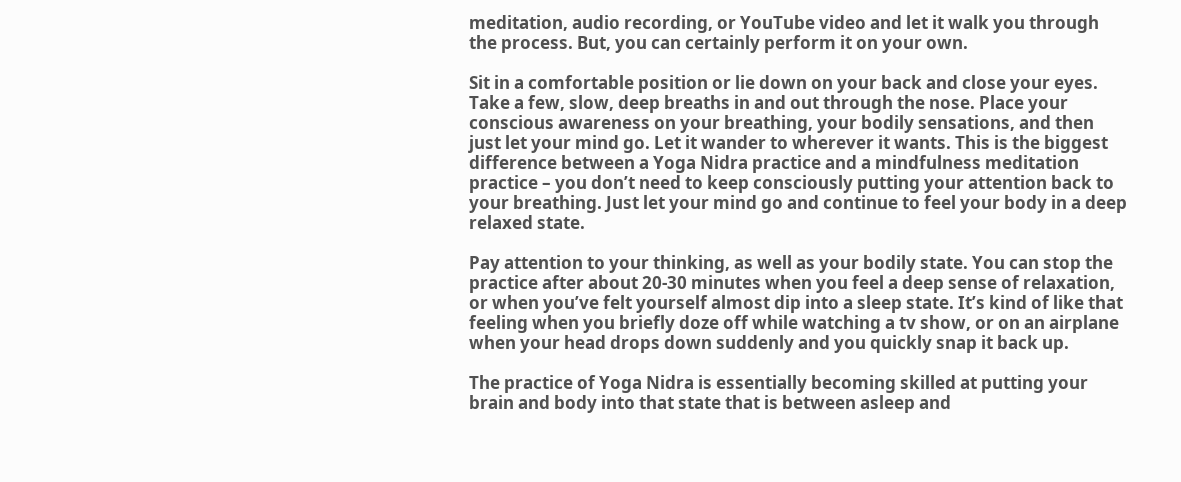meditation, audio recording, or YouTube video and let it walk you through the process. But, you can certainly perform it on your own.

Sit in a comfortable position or lie down on your back and close your eyes. Take a few, slow, deep breaths in and out through the nose. Place your conscious awareness on your breathing, your bodily sensations, and then just let your mind go. Let it wander to wherever it wants. This is the biggest difference between a Yoga Nidra practice and a mindfulness meditation practice – you don’t need to keep consciously putting your attention back to your breathing. Just let your mind go and continue to feel your body in a deep relaxed state.

Pay attention to your thinking, as well as your bodily state. You can stop the practice after about 20-30 minutes when you feel a deep sense of relaxation, or when you’ve felt yourself almost dip into a sleep state. It’s kind of like that feeling when you briefly doze off while watching a tv show, or on an airplane when your head drops down suddenly and you quickly snap it back up.

The practice of Yoga Nidra is essentially becoming skilled at putting your brain and body into that state that is between asleep and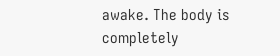awake. The body is completely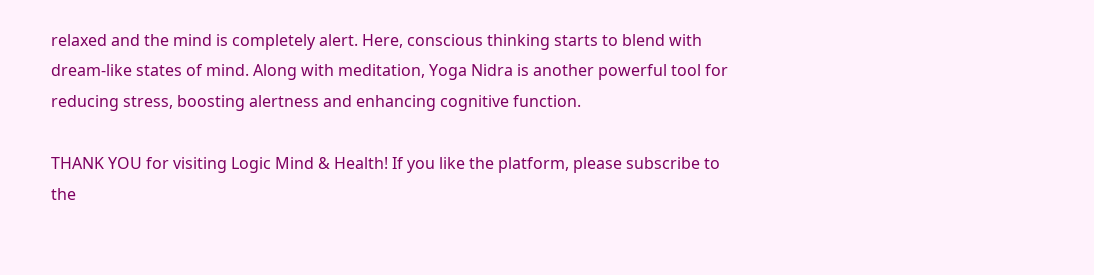relaxed and the mind is completely alert. Here, conscious thinking starts to blend with dream-like states of mind. Along with meditation, Yoga Nidra is another powerful tool for reducing stress, boosting alertness and enhancing cognitive function.

THANK YOU for visiting Logic Mind & Health! If you like the platform, please subscribe to the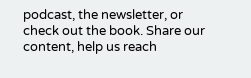podcast, the newsletter, or check out the book. Share our content, help us reach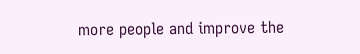more people and improve the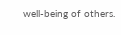well-being of others.